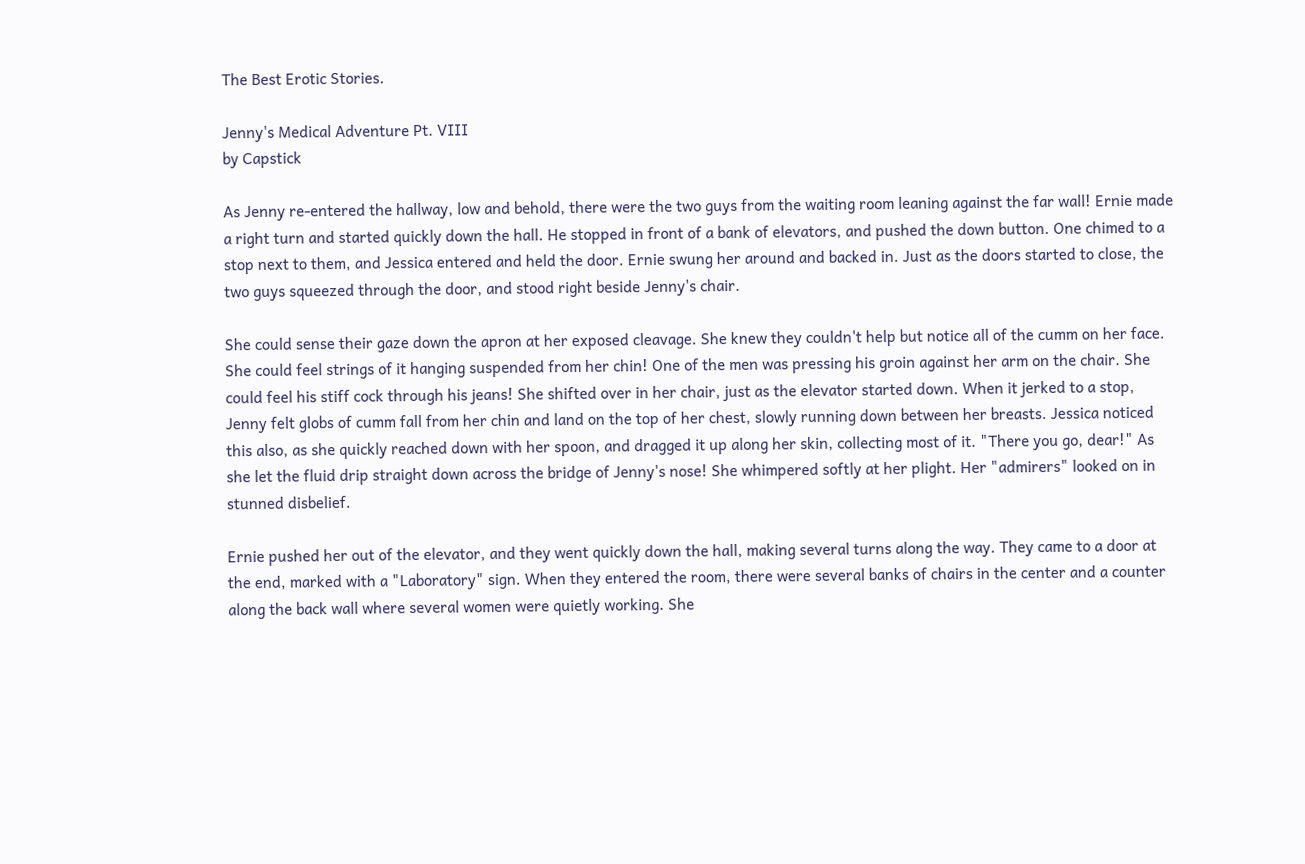The Best Erotic Stories.

Jenny's Medical Adventure Pt. VIII
by Capstick

As Jenny re-entered the hallway, low and behold, there were the two guys from the waiting room leaning against the far wall! Ernie made a right turn and started quickly down the hall. He stopped in front of a bank of elevators, and pushed the down button. One chimed to a stop next to them, and Jessica entered and held the door. Ernie swung her around and backed in. Just as the doors started to close, the two guys squeezed through the door, and stood right beside Jenny's chair.

She could sense their gaze down the apron at her exposed cleavage. She knew they couldn't help but notice all of the cumm on her face. She could feel strings of it hanging suspended from her chin! One of the men was pressing his groin against her arm on the chair. She could feel his stiff cock through his jeans! She shifted over in her chair, just as the elevator started down. When it jerked to a stop, Jenny felt globs of cumm fall from her chin and land on the top of her chest, slowly running down between her breasts. Jessica noticed this also, as she quickly reached down with her spoon, and dragged it up along her skin, collecting most of it. "There you go, dear!" As she let the fluid drip straight down across the bridge of Jenny's nose! She whimpered softly at her plight. Her "admirers" looked on in stunned disbelief.

Ernie pushed her out of the elevator, and they went quickly down the hall, making several turns along the way. They came to a door at the end, marked with a "Laboratory" sign. When they entered the room, there were several banks of chairs in the center and a counter along the back wall where several women were quietly working. She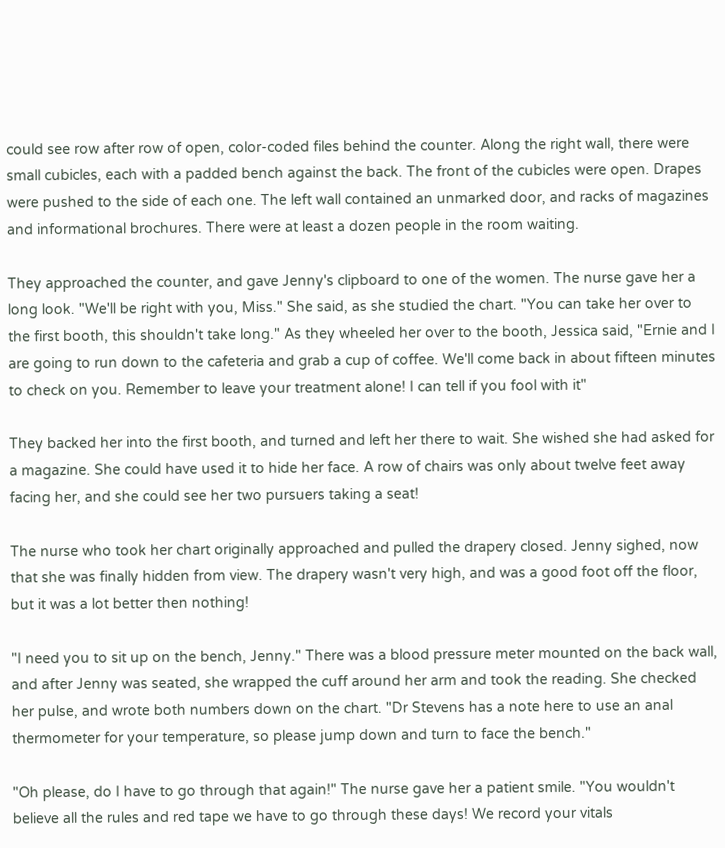could see row after row of open, color-coded files behind the counter. Along the right wall, there were small cubicles, each with a padded bench against the back. The front of the cubicles were open. Drapes were pushed to the side of each one. The left wall contained an unmarked door, and racks of magazines and informational brochures. There were at least a dozen people in the room waiting.

They approached the counter, and gave Jenny's clipboard to one of the women. The nurse gave her a long look. "We'll be right with you, Miss." She said, as she studied the chart. "You can take her over to the first booth, this shouldn't take long." As they wheeled her over to the booth, Jessica said, "Ernie and I are going to run down to the cafeteria and grab a cup of coffee. We'll come back in about fifteen minutes to check on you. Remember to leave your treatment alone! I can tell if you fool with it"

They backed her into the first booth, and turned and left her there to wait. She wished she had asked for a magazine. She could have used it to hide her face. A row of chairs was only about twelve feet away facing her, and she could see her two pursuers taking a seat!

The nurse who took her chart originally approached and pulled the drapery closed. Jenny sighed, now that she was finally hidden from view. The drapery wasn't very high, and was a good foot off the floor, but it was a lot better then nothing!

"I need you to sit up on the bench, Jenny." There was a blood pressure meter mounted on the back wall, and after Jenny was seated, she wrapped the cuff around her arm and took the reading. She checked her pulse, and wrote both numbers down on the chart. "Dr Stevens has a note here to use an anal thermometer for your temperature, so please jump down and turn to face the bench."

"Oh please, do I have to go through that again!" The nurse gave her a patient smile. "You wouldn't believe all the rules and red tape we have to go through these days! We record your vitals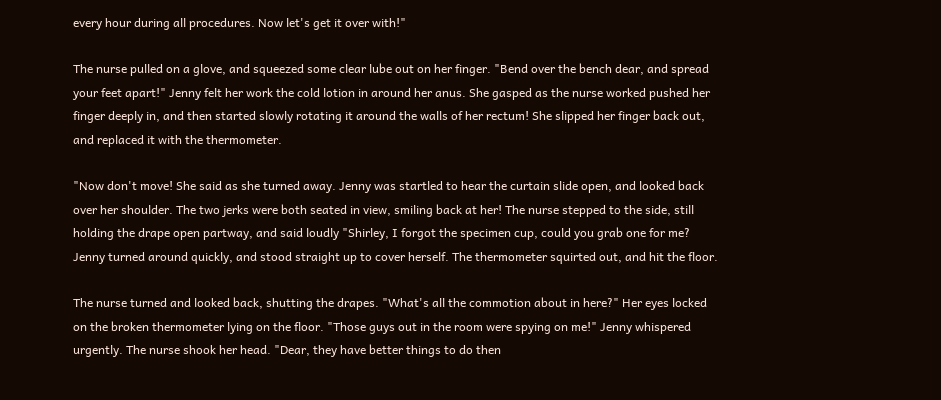every hour during all procedures. Now let's get it over with!"

The nurse pulled on a glove, and squeezed some clear lube out on her finger. "Bend over the bench dear, and spread your feet apart!" Jenny felt her work the cold lotion in around her anus. She gasped as the nurse worked pushed her finger deeply in, and then started slowly rotating it around the walls of her rectum! She slipped her finger back out, and replaced it with the thermometer.

"Now don't move! She said as she turned away. Jenny was startled to hear the curtain slide open, and looked back over her shoulder. The two jerks were both seated in view, smiling back at her! The nurse stepped to the side, still holding the drape open partway, and said loudly "Shirley, I forgot the specimen cup, could you grab one for me? Jenny turned around quickly, and stood straight up to cover herself. The thermometer squirted out, and hit the floor.

The nurse turned and looked back, shutting the drapes. "What's all the commotion about in here?" Her eyes locked on the broken thermometer lying on the floor. "Those guys out in the room were spying on me!" Jenny whispered urgently. The nurse shook her head. "Dear, they have better things to do then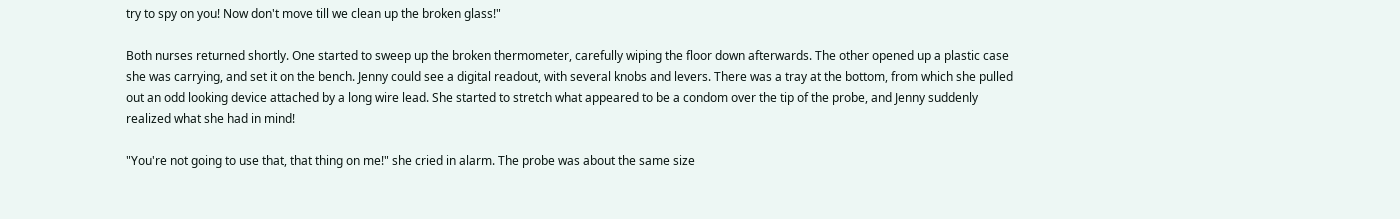try to spy on you! Now don't move till we clean up the broken glass!"

Both nurses returned shortly. One started to sweep up the broken thermometer, carefully wiping the floor down afterwards. The other opened up a plastic case she was carrying, and set it on the bench. Jenny could see a digital readout, with several knobs and levers. There was a tray at the bottom, from which she pulled out an odd looking device attached by a long wire lead. She started to stretch what appeared to be a condom over the tip of the probe, and Jenny suddenly realized what she had in mind!

"You're not going to use that, that thing on me!" she cried in alarm. The probe was about the same size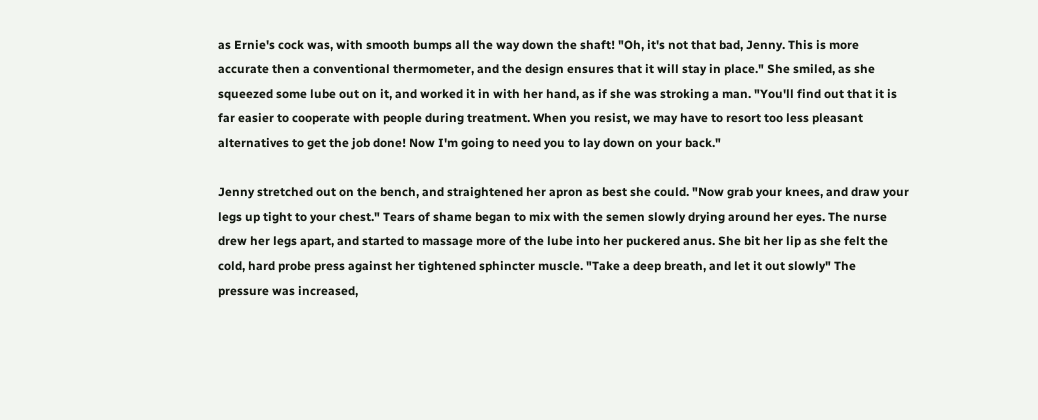as Ernie's cock was, with smooth bumps all the way down the shaft! "Oh, it's not that bad, Jenny. This is more accurate then a conventional thermometer, and the design ensures that it will stay in place." She smiled, as she squeezed some lube out on it, and worked it in with her hand, as if she was stroking a man. "You'll find out that it is far easier to cooperate with people during treatment. When you resist, we may have to resort too less pleasant alternatives to get the job done! Now I'm going to need you to lay down on your back."

Jenny stretched out on the bench, and straightened her apron as best she could. "Now grab your knees, and draw your legs up tight to your chest." Tears of shame began to mix with the semen slowly drying around her eyes. The nurse drew her legs apart, and started to massage more of the lube into her puckered anus. She bit her lip as she felt the cold, hard probe press against her tightened sphincter muscle. "Take a deep breath, and let it out slowly" The pressure was increased,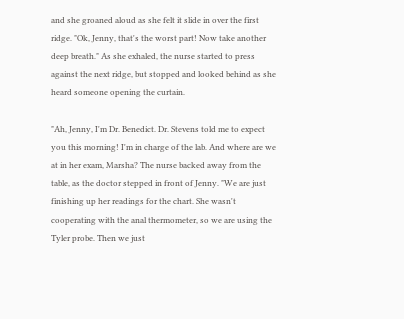and she groaned aloud as she felt it slide in over the first ridge. "Ok, Jenny, that's the worst part! Now take another deep breath." As she exhaled, the nurse started to press against the next ridge, but stopped and looked behind as she heard someone opening the curtain.

"Ah, Jenny, I'm Dr. Benedict. Dr. Stevens told me to expect you this morning! I'm in charge of the lab. And where are we at in her exam, Marsha? The nurse backed away from the table, as the doctor stepped in front of Jenny. "We are just finishing up her readings for the chart. She wasn't cooperating with the anal thermometer, so we are using the Tyler probe. Then we just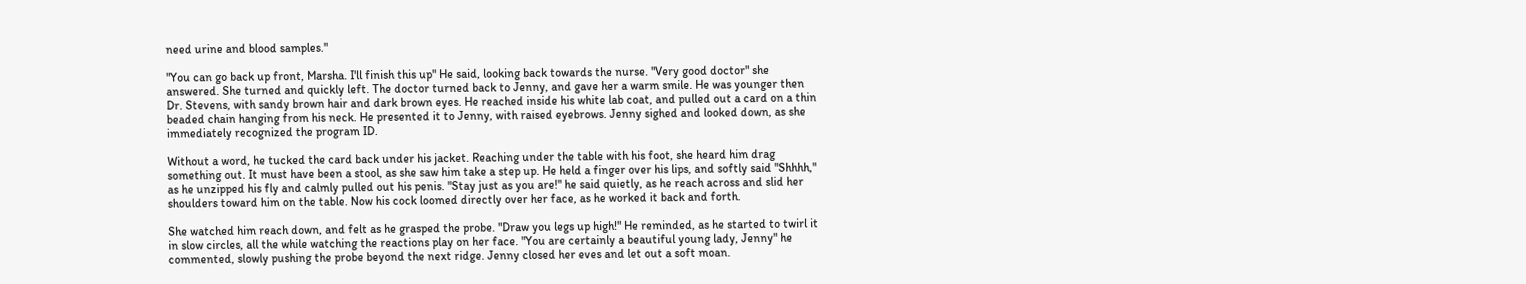need urine and blood samples."

"You can go back up front, Marsha. I'll finish this up" He said, looking back towards the nurse. "Very good doctor" she answered. She turned and quickly left. The doctor turned back to Jenny, and gave her a warm smile. He was younger then Dr. Stevens, with sandy brown hair and dark brown eyes. He reached inside his white lab coat, and pulled out a card on a thin beaded chain hanging from his neck. He presented it to Jenny, with raised eyebrows. Jenny sighed and looked down, as she immediately recognized the program ID.

Without a word, he tucked the card back under his jacket. Reaching under the table with his foot, she heard him drag something out. It must have been a stool, as she saw him take a step up. He held a finger over his lips, and softly said "Shhhh," as he unzipped his fly and calmly pulled out his penis. "Stay just as you are!" he said quietly, as he reach across and slid her shoulders toward him on the table. Now his cock loomed directly over her face, as he worked it back and forth.

She watched him reach down, and felt as he grasped the probe. "Draw you legs up high!" He reminded, as he started to twirl it in slow circles, all the while watching the reactions play on her face. "You are certainly a beautiful young lady, Jenny" he commented, slowly pushing the probe beyond the next ridge. Jenny closed her eves and let out a soft moan.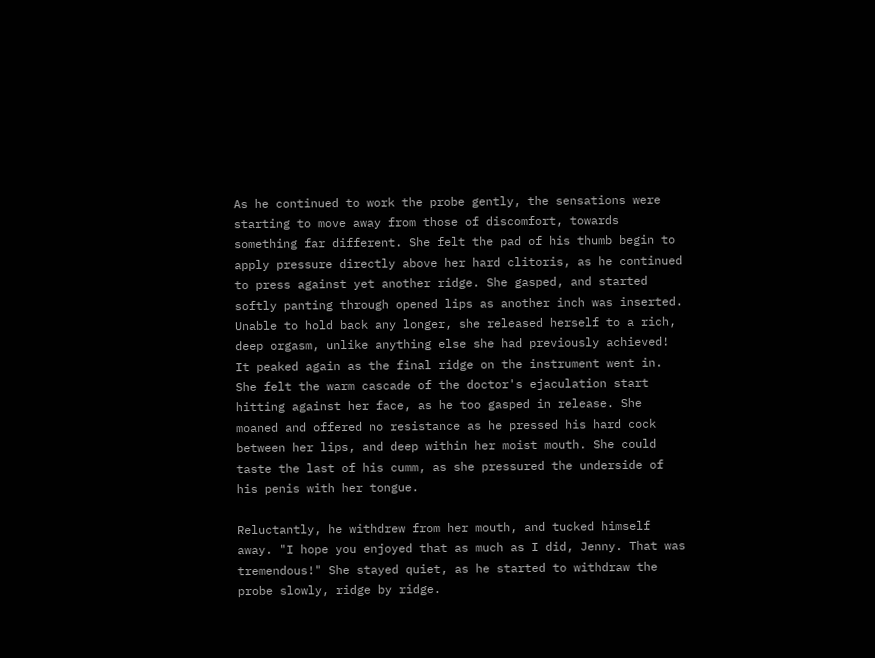As he continued to work the probe gently, the sensations were starting to move away from those of discomfort, towards something far different. She felt the pad of his thumb begin to apply pressure directly above her hard clitoris, as he continued to press against yet another ridge. She gasped, and started softly panting through opened lips as another inch was inserted. Unable to hold back any longer, she released herself to a rich, deep orgasm, unlike anything else she had previously achieved! It peaked again as the final ridge on the instrument went in. She felt the warm cascade of the doctor's ejaculation start hitting against her face, as he too gasped in release. She moaned and offered no resistance as he pressed his hard cock between her lips, and deep within her moist mouth. She could taste the last of his cumm, as she pressured the underside of his penis with her tongue.

Reluctantly, he withdrew from her mouth, and tucked himself away. "I hope you enjoyed that as much as I did, Jenny. That was tremendous!" She stayed quiet, as he started to withdraw the probe slowly, ridge by ridge.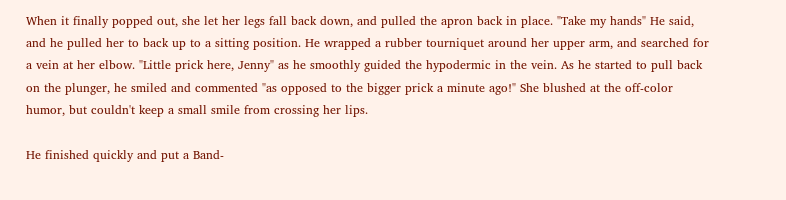When it finally popped out, she let her legs fall back down, and pulled the apron back in place. "Take my hands" He said, and he pulled her to back up to a sitting position. He wrapped a rubber tourniquet around her upper arm, and searched for a vein at her elbow. "Little prick here, Jenny" as he smoothly guided the hypodermic in the vein. As he started to pull back on the plunger, he smiled and commented "as opposed to the bigger prick a minute ago!" She blushed at the off-color humor, but couldn't keep a small smile from crossing her lips.

He finished quickly and put a Band-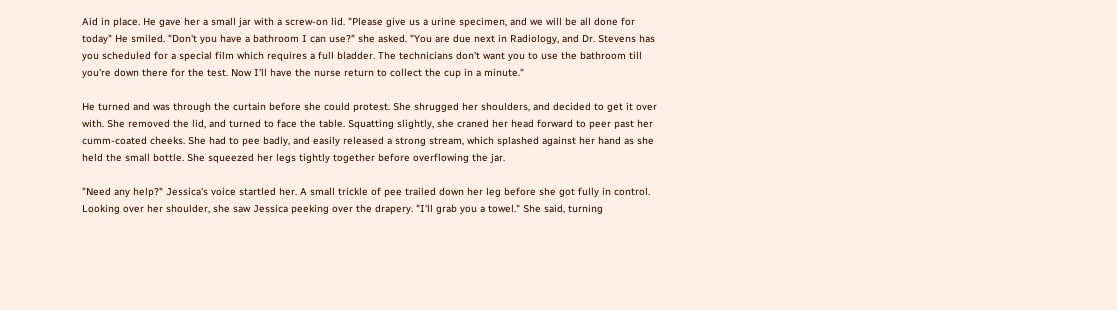Aid in place. He gave her a small jar with a screw-on lid. "Please give us a urine specimen, and we will be all done for today" He smiled. "Don't you have a bathroom I can use?" she asked. "You are due next in Radiology, and Dr. Stevens has you scheduled for a special film which requires a full bladder. The technicians don't want you to use the bathroom till you're down there for the test. Now I'll have the nurse return to collect the cup in a minute."

He turned and was through the curtain before she could protest. She shrugged her shoulders, and decided to get it over with. She removed the lid, and turned to face the table. Squatting slightly, she craned her head forward to peer past her cumm-coated cheeks. She had to pee badly, and easily released a strong stream, which splashed against her hand as she held the small bottle. She squeezed her legs tightly together before overflowing the jar.

"Need any help?" Jessica's voice startled her. A small trickle of pee trailed down her leg before she got fully in control. Looking over her shoulder, she saw Jessica peeking over the drapery. "I'll grab you a towel." She said, turning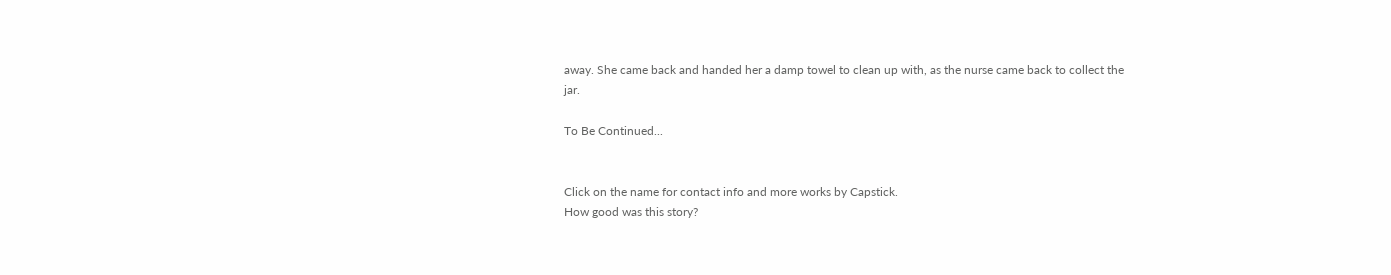away. She came back and handed her a damp towel to clean up with, as the nurse came back to collect the jar.

To Be Continued...


Click on the name for contact info and more works by Capstick.
How good was this story?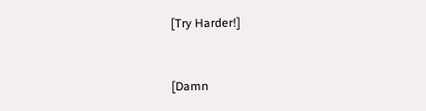[Try Harder!]


[Damn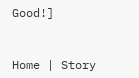Good!]



Home | Story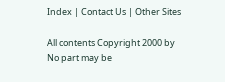Index | Contact Us | Other Sites

All contents Copyright 2000 by
No part may be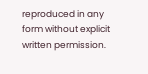reproduced in any form without explicit written permission.